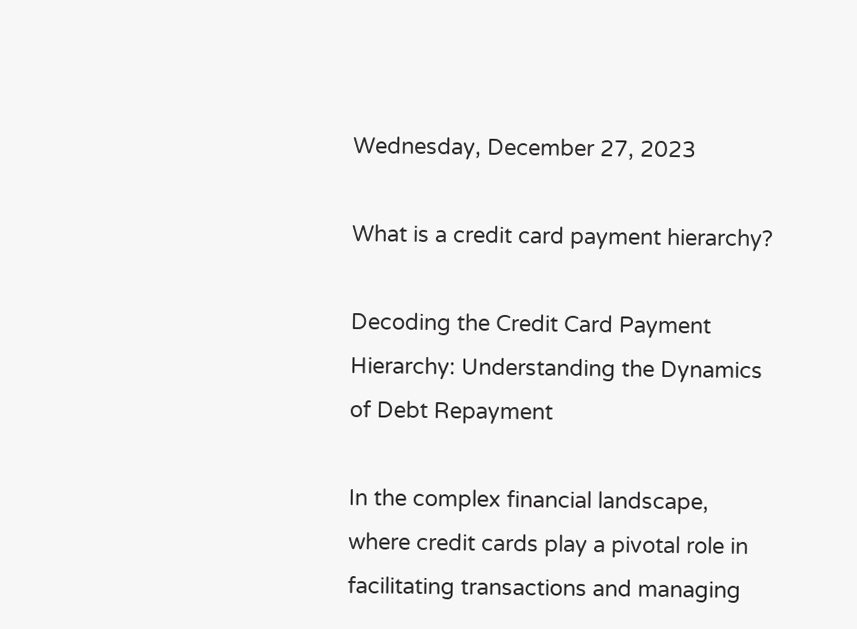Wednesday, December 27, 2023

What is a credit card payment hierarchy?

Decoding the Credit Card Payment Hierarchy: Understanding the Dynamics of Debt Repayment

In the complex financial landscape, where credit cards play a pivotal role in facilitating transactions and managing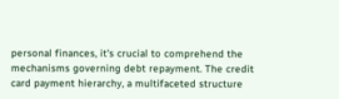personal finances, it's crucial to comprehend the mechanisms governing debt repayment. The credit card payment hierarchy, a multifaceted structure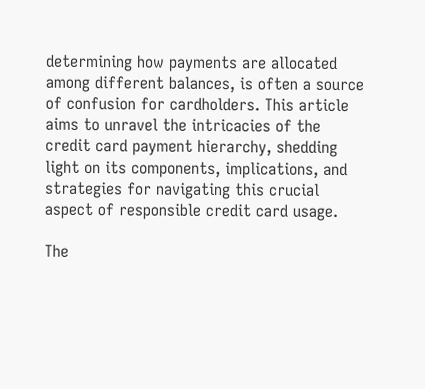determining how payments are allocated among different balances, is often a source of confusion for cardholders. This article aims to unravel the intricacies of the credit card payment hierarchy, shedding light on its components, implications, and strategies for navigating this crucial aspect of responsible credit card usage.

The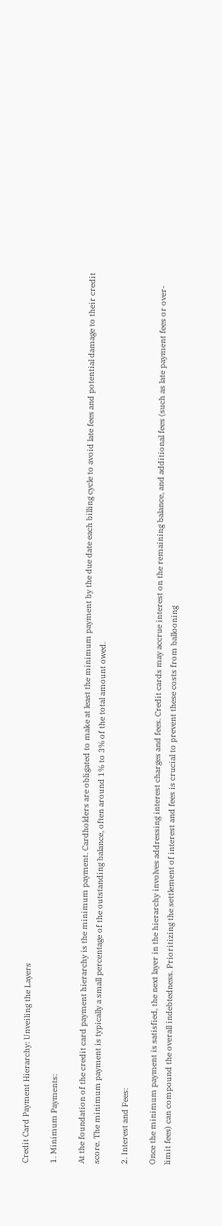Credit Card Payment Hierarchy: Unveiling the Layers

1. Minimum Payments:

At the foundation of the credit card payment hierarchy is the minimum payment. Cardholders are obligated to make at least the minimum payment by the due date each billing cycle to avoid late fees and potential damage to their credit score. The minimum payment is typically a small percentage of the outstanding balance, often around 1% to 3% of the total amount owed.

2. Interest and Fees:

Once the minimum payment is satisfied, the next layer in the hierarchy involves addressing interest charges and fees. Credit cards may accrue interest on the remaining balance, and additional fees (such as late payment fees or over-limit fees) can compound the overall indebtedness. Prioritizing the settlement of interest and fees is crucial to prevent these costs from ballooning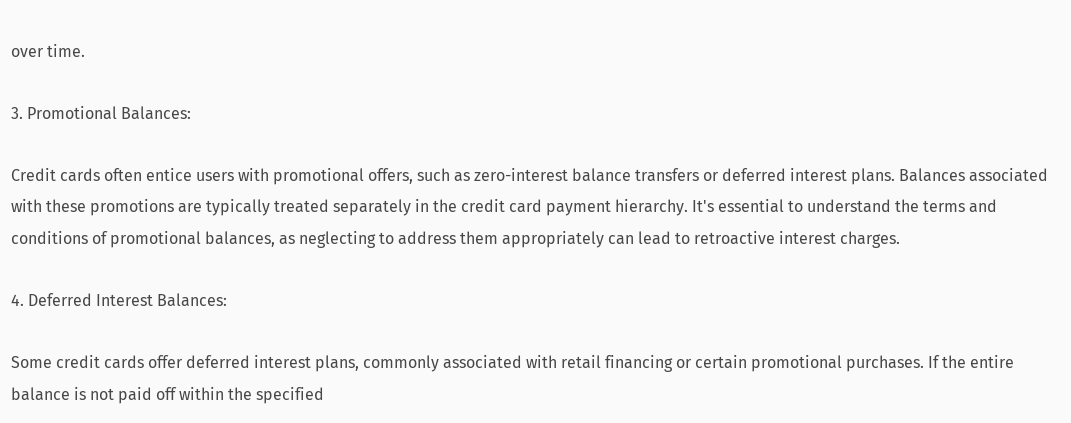over time.

3. Promotional Balances:

Credit cards often entice users with promotional offers, such as zero-interest balance transfers or deferred interest plans. Balances associated with these promotions are typically treated separately in the credit card payment hierarchy. It's essential to understand the terms and conditions of promotional balances, as neglecting to address them appropriately can lead to retroactive interest charges.

4. Deferred Interest Balances:

Some credit cards offer deferred interest plans, commonly associated with retail financing or certain promotional purchases. If the entire balance is not paid off within the specified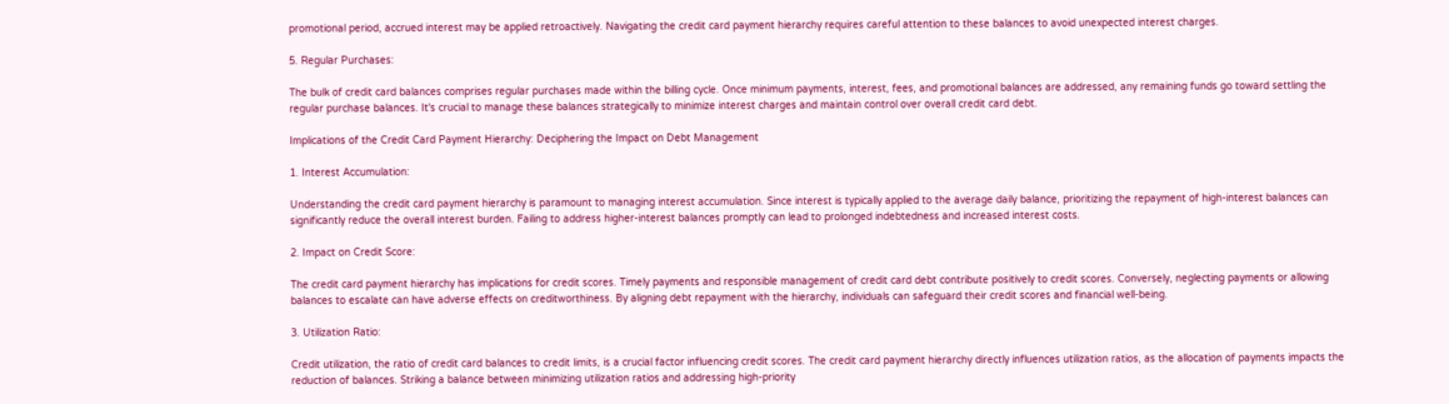promotional period, accrued interest may be applied retroactively. Navigating the credit card payment hierarchy requires careful attention to these balances to avoid unexpected interest charges.

5. Regular Purchases:

The bulk of credit card balances comprises regular purchases made within the billing cycle. Once minimum payments, interest, fees, and promotional balances are addressed, any remaining funds go toward settling the regular purchase balances. It's crucial to manage these balances strategically to minimize interest charges and maintain control over overall credit card debt.

Implications of the Credit Card Payment Hierarchy: Deciphering the Impact on Debt Management

1. Interest Accumulation:

Understanding the credit card payment hierarchy is paramount to managing interest accumulation. Since interest is typically applied to the average daily balance, prioritizing the repayment of high-interest balances can significantly reduce the overall interest burden. Failing to address higher-interest balances promptly can lead to prolonged indebtedness and increased interest costs.

2. Impact on Credit Score:

The credit card payment hierarchy has implications for credit scores. Timely payments and responsible management of credit card debt contribute positively to credit scores. Conversely, neglecting payments or allowing balances to escalate can have adverse effects on creditworthiness. By aligning debt repayment with the hierarchy, individuals can safeguard their credit scores and financial well-being.

3. Utilization Ratio:

Credit utilization, the ratio of credit card balances to credit limits, is a crucial factor influencing credit scores. The credit card payment hierarchy directly influences utilization ratios, as the allocation of payments impacts the reduction of balances. Striking a balance between minimizing utilization ratios and addressing high-priority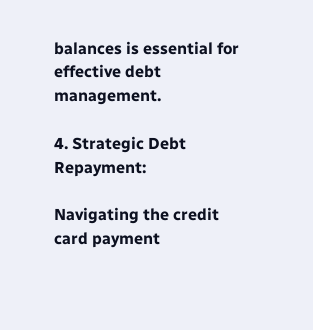balances is essential for effective debt management.

4. Strategic Debt Repayment:

Navigating the credit card payment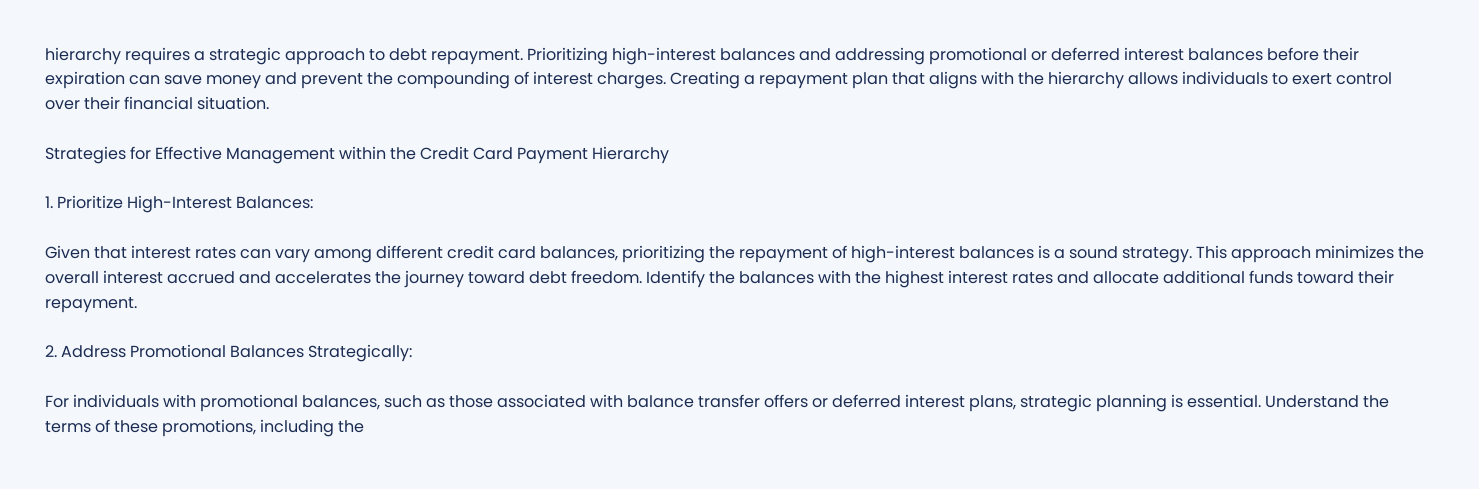hierarchy requires a strategic approach to debt repayment. Prioritizing high-interest balances and addressing promotional or deferred interest balances before their expiration can save money and prevent the compounding of interest charges. Creating a repayment plan that aligns with the hierarchy allows individuals to exert control over their financial situation.

Strategies for Effective Management within the Credit Card Payment Hierarchy

1. Prioritize High-Interest Balances:

Given that interest rates can vary among different credit card balances, prioritizing the repayment of high-interest balances is a sound strategy. This approach minimizes the overall interest accrued and accelerates the journey toward debt freedom. Identify the balances with the highest interest rates and allocate additional funds toward their repayment.

2. Address Promotional Balances Strategically:

For individuals with promotional balances, such as those associated with balance transfer offers or deferred interest plans, strategic planning is essential. Understand the terms of these promotions, including the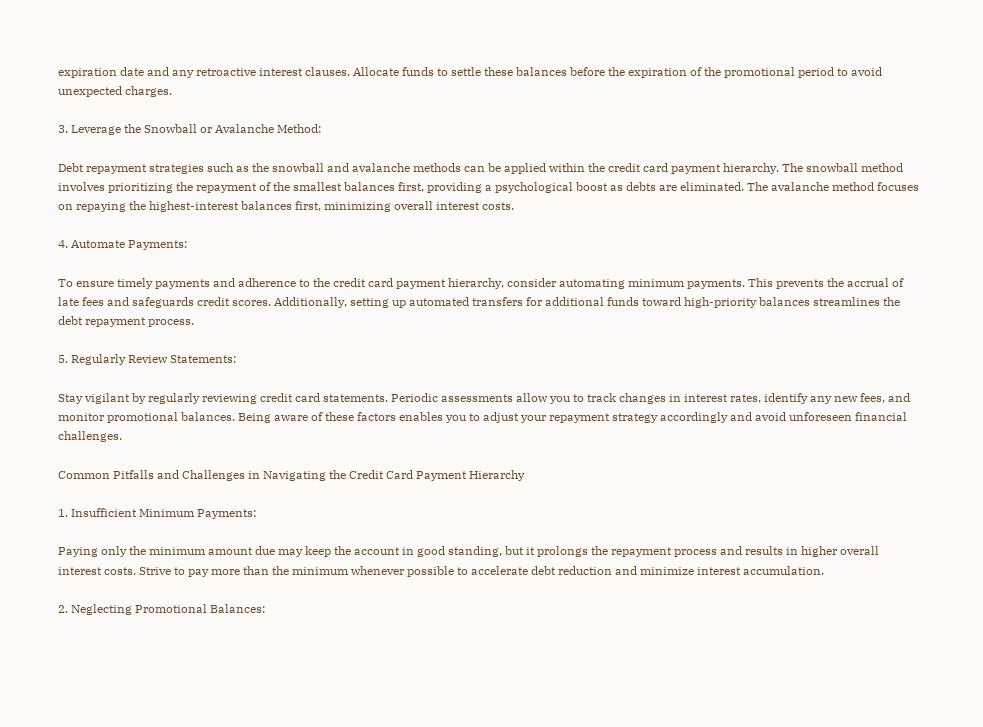expiration date and any retroactive interest clauses. Allocate funds to settle these balances before the expiration of the promotional period to avoid unexpected charges.

3. Leverage the Snowball or Avalanche Method:

Debt repayment strategies such as the snowball and avalanche methods can be applied within the credit card payment hierarchy. The snowball method involves prioritizing the repayment of the smallest balances first, providing a psychological boost as debts are eliminated. The avalanche method focuses on repaying the highest-interest balances first, minimizing overall interest costs.

4. Automate Payments:

To ensure timely payments and adherence to the credit card payment hierarchy, consider automating minimum payments. This prevents the accrual of late fees and safeguards credit scores. Additionally, setting up automated transfers for additional funds toward high-priority balances streamlines the debt repayment process.

5. Regularly Review Statements:

Stay vigilant by regularly reviewing credit card statements. Periodic assessments allow you to track changes in interest rates, identify any new fees, and monitor promotional balances. Being aware of these factors enables you to adjust your repayment strategy accordingly and avoid unforeseen financial challenges.

Common Pitfalls and Challenges in Navigating the Credit Card Payment Hierarchy

1. Insufficient Minimum Payments:

Paying only the minimum amount due may keep the account in good standing, but it prolongs the repayment process and results in higher overall interest costs. Strive to pay more than the minimum whenever possible to accelerate debt reduction and minimize interest accumulation.

2. Neglecting Promotional Balances: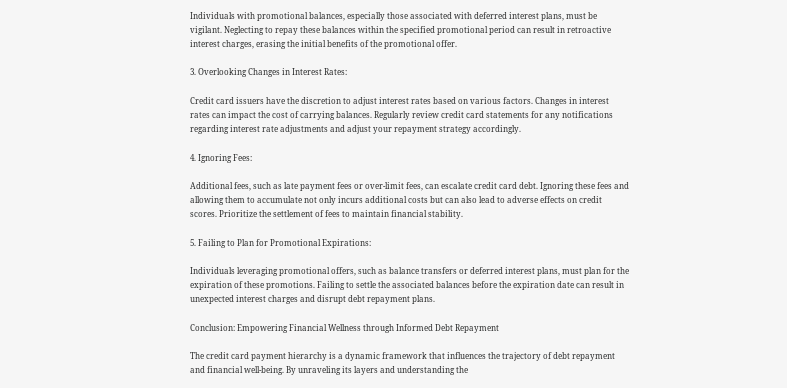Individuals with promotional balances, especially those associated with deferred interest plans, must be vigilant. Neglecting to repay these balances within the specified promotional period can result in retroactive interest charges, erasing the initial benefits of the promotional offer.

3. Overlooking Changes in Interest Rates:

Credit card issuers have the discretion to adjust interest rates based on various factors. Changes in interest rates can impact the cost of carrying balances. Regularly review credit card statements for any notifications regarding interest rate adjustments and adjust your repayment strategy accordingly.

4. Ignoring Fees:

Additional fees, such as late payment fees or over-limit fees, can escalate credit card debt. Ignoring these fees and allowing them to accumulate not only incurs additional costs but can also lead to adverse effects on credit scores. Prioritize the settlement of fees to maintain financial stability.

5. Failing to Plan for Promotional Expirations:

Individuals leveraging promotional offers, such as balance transfers or deferred interest plans, must plan for the expiration of these promotions. Failing to settle the associated balances before the expiration date can result in unexpected interest charges and disrupt debt repayment plans.

Conclusion: Empowering Financial Wellness through Informed Debt Repayment

The credit card payment hierarchy is a dynamic framework that influences the trajectory of debt repayment and financial well-being. By unraveling its layers and understanding the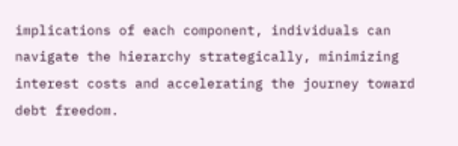implications of each component, individuals can navigate the hierarchy strategically, minimizing interest costs and accelerating the journey toward debt freedom.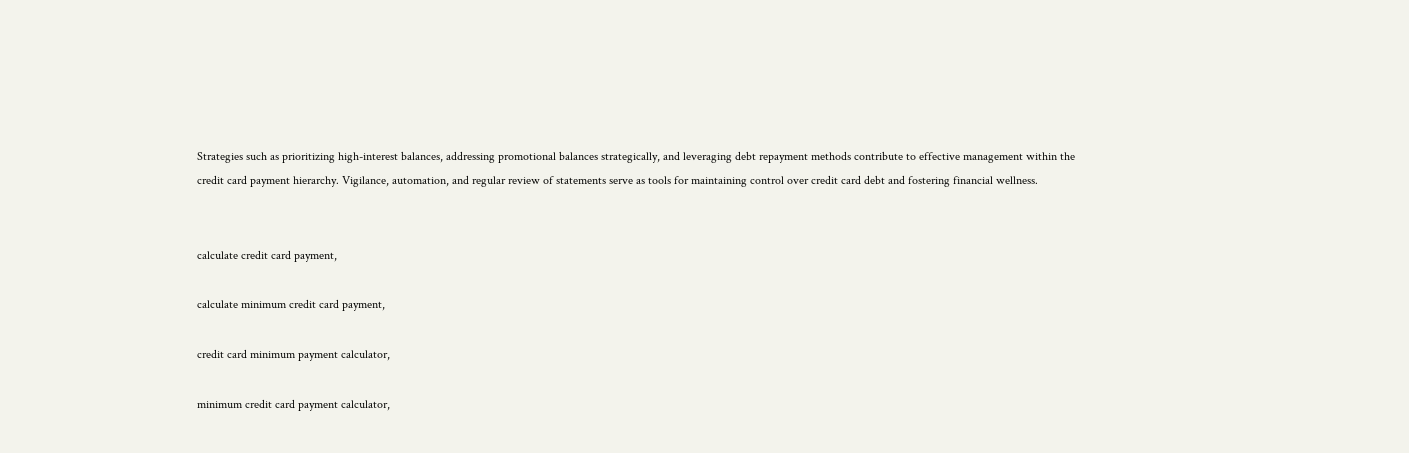Strategies such as prioritizing high-interest balances, addressing promotional balances strategically, and leveraging debt repayment methods contribute to effective management within the credit card payment hierarchy. Vigilance, automation, and regular review of statements serve as tools for maintaining control over credit card debt and fostering financial wellness.


calculate credit card payment,

calculate minimum credit card payment,

credit card minimum payment calculator,

minimum credit card payment calculator,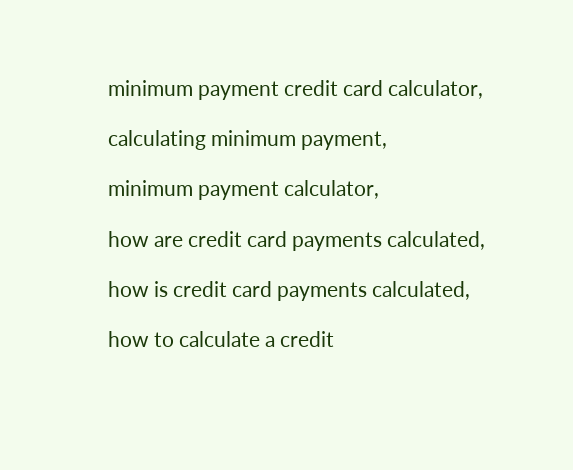minimum payment credit card calculator,

calculating minimum payment,

minimum payment calculator,

how are credit card payments calculated,

how is credit card payments calculated,

how to calculate a credit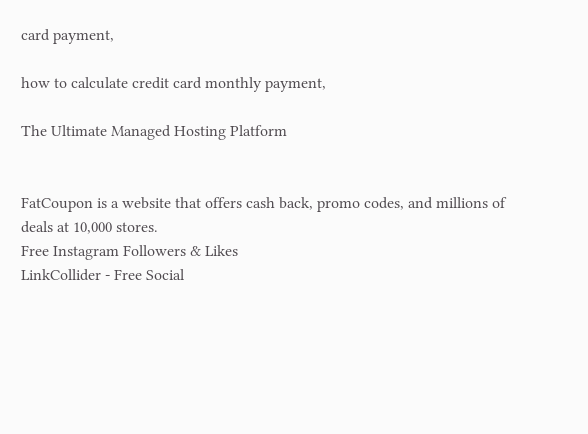card payment,

how to calculate credit card monthly payment,

The Ultimate Managed Hosting Platform


FatCoupon is a website that offers cash back, promo codes, and millions of deals at 10,000 stores.
Free Instagram Followers & Likes
LinkCollider - Free Social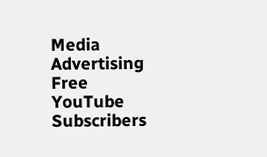Media Advertising
Free YouTube Subscribers